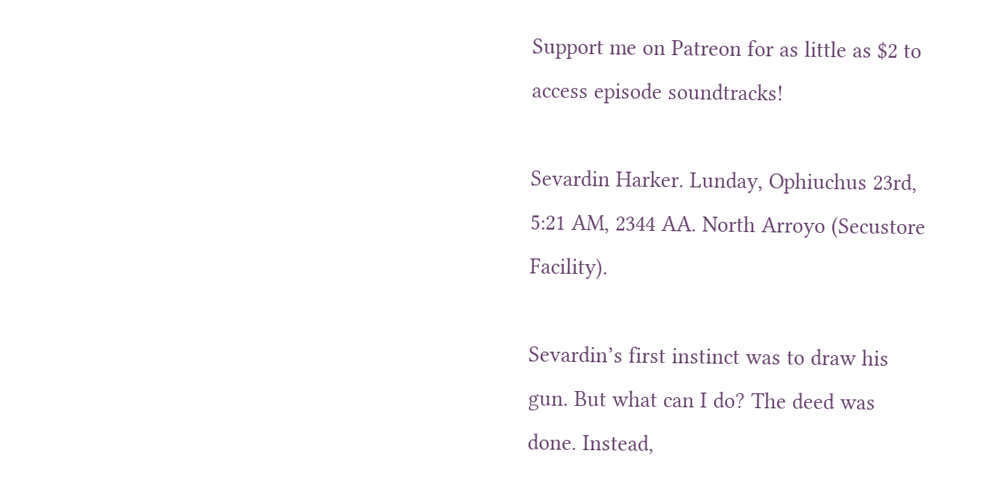Support me on Patreon for as little as $2 to access episode soundtracks!

Sevardin Harker. Lunday, Ophiuchus 23rd, 5:21 AM, 2344 AA. North Arroyo (Secustore Facility).

Sevardin’s first instinct was to draw his gun. But what can I do? The deed was done. Instead,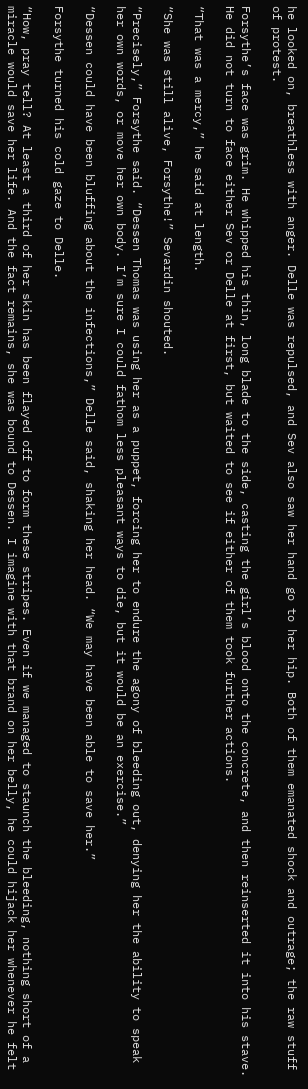he looked on, breathless with anger. Delle was repulsed, and Sev also saw her hand go to her hip. Both of them emanated shock and outrage; the raw stuff of protest.

Forsythe’s face was grim. He whipped his thin, long blade to the side, casting the girl’s blood onto the concrete, and then reinserted it into his stave. He did not turn to face either Sev or Delle at first, but waited to see if either of them took further actions.

“That was a mercy,” he said at length.

“She was still alive, Forsythe!” Sevardin shouted.

“Precisely,” Forsythe said. “Dessen Thomas was using her as a puppet, forcing her to endure the agony of bleeding out, denying her the ability to speak her own words, or move her own body. I’m sure I could fathom less pleasant ways to die, but it would be an exercise.”

“Dessen could have been bluffing about the infections,” Delle said, shaking her head. “We may have been able to save her.”

Forsythe turned his cold gaze to Delle.

“How, pray tell? At least a third of her skin has been flayed off to form these stripes. Even if we managed to staunch the bleeding, nothing short of a miracle would save her life. And the fact remains, she was bound to Dessen. I imagine with that brand on her belly, he could hijack her whenever he felt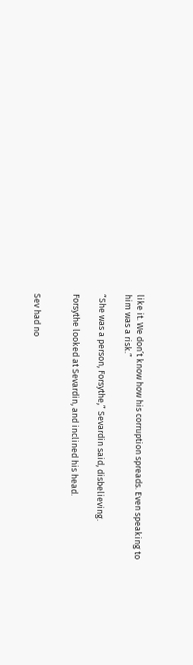like it. We don’t know how his corruption spreads. Even speaking to him was a risk.”

“She was a person, Forsythe,” Sevardin said, disbelieving.

Forsythe looked at Sevardin, and inclined his head.


Sev had no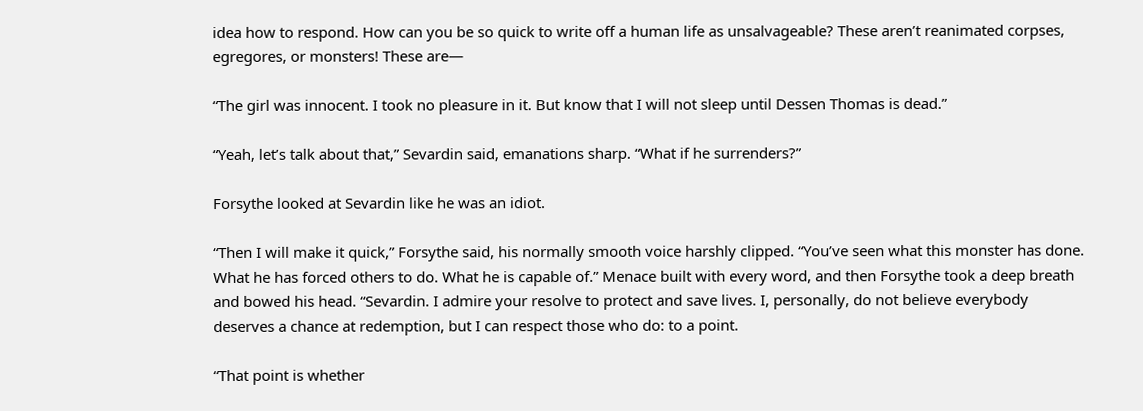idea how to respond. How can you be so quick to write off a human life as unsalvageable? These aren’t reanimated corpses, egregores, or monsters! These are—

“The girl was innocent. I took no pleasure in it. But know that I will not sleep until Dessen Thomas is dead.”

“Yeah, let’s talk about that,” Sevardin said, emanations sharp. “What if he surrenders?”

Forsythe looked at Sevardin like he was an idiot.

“Then I will make it quick,” Forsythe said, his normally smooth voice harshly clipped. “You’ve seen what this monster has done. What he has forced others to do. What he is capable of.” Menace built with every word, and then Forsythe took a deep breath and bowed his head. “Sevardin. I admire your resolve to protect and save lives. I, personally, do not believe everybody deserves a chance at redemption, but I can respect those who do: to a point.

“That point is whether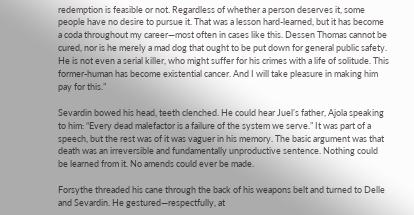redemption is feasible or not. Regardless of whether a person deserves it, some people have no desire to pursue it. That was a lesson hard-learned, but it has become a coda throughout my career—most often in cases like this. Dessen Thomas cannot be cured, nor is he merely a mad dog that ought to be put down for general public safety. He is not even a serial killer, who might suffer for his crimes with a life of solitude. This former-human has become existential cancer. And I will take pleasure in making him pay for this.”

Sevardin bowed his head, teeth clenched. He could hear Juel’s father, Ajola speaking to him: “Every dead malefactor is a failure of the system we serve.” It was part of a speech, but the rest was of it was vaguer in his memory. The basic argument was that death was an irreversible and fundamentally unproductive sentence. Nothing could be learned from it. No amends could ever be made.

Forsythe threaded his cane through the back of his weapons belt and turned to Delle and Sevardin. He gestured—respectfully, at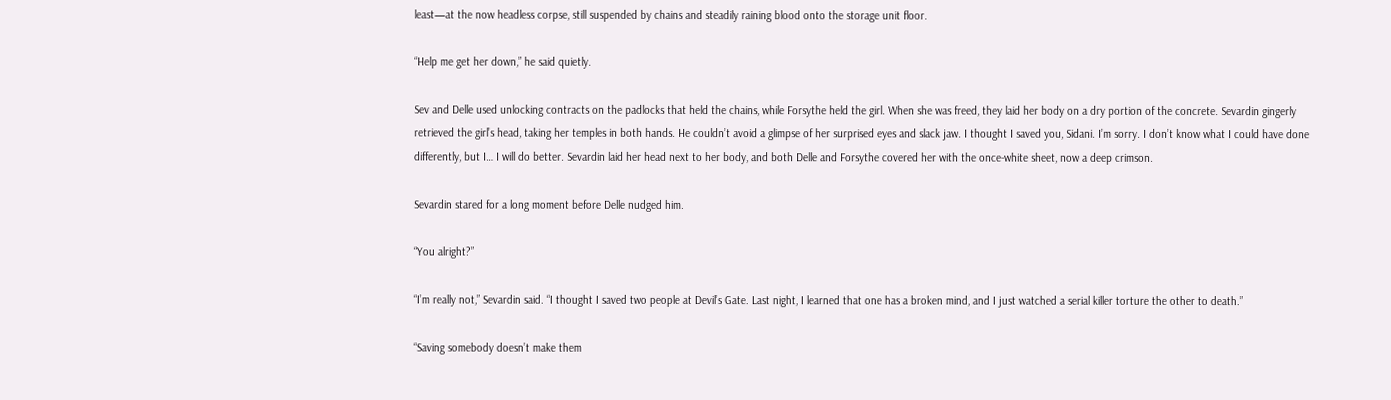least—at the now headless corpse, still suspended by chains and steadily raining blood onto the storage unit floor.

“Help me get her down,” he said quietly.

Sev and Delle used unlocking contracts on the padlocks that held the chains, while Forsythe held the girl. When she was freed, they laid her body on a dry portion of the concrete. Sevardin gingerly retrieved the girl’s head, taking her temples in both hands. He couldn’t avoid a glimpse of her surprised eyes and slack jaw. I thought I saved you, Sidani. I’m sorry. I don’t know what I could have done differently, but I… I will do better. Sevardin laid her head next to her body, and both Delle and Forsythe covered her with the once-white sheet, now a deep crimson.

Sevardin stared for a long moment before Delle nudged him.

“You alright?”

“I’m really not,” Sevardin said. “I thought I saved two people at Devil’s Gate. Last night, I learned that one has a broken mind, and I just watched a serial killer torture the other to death.”

“Saving somebody doesn’t make them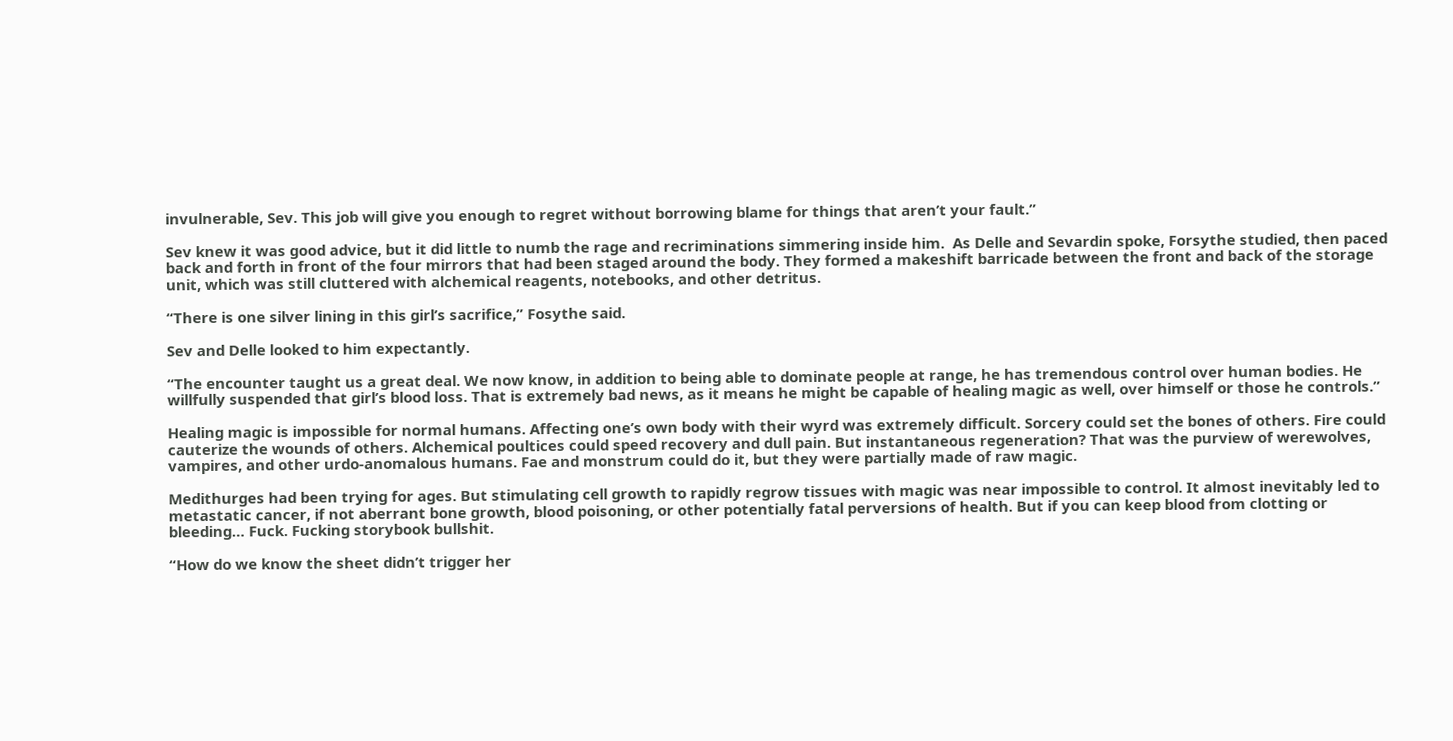invulnerable, Sev. This job will give you enough to regret without borrowing blame for things that aren’t your fault.”

Sev knew it was good advice, but it did little to numb the rage and recriminations simmering inside him.  As Delle and Sevardin spoke, Forsythe studied, then paced back and forth in front of the four mirrors that had been staged around the body. They formed a makeshift barricade between the front and back of the storage unit, which was still cluttered with alchemical reagents, notebooks, and other detritus.

“There is one silver lining in this girl’s sacrifice,” Fosythe said.

Sev and Delle looked to him expectantly.

“The encounter taught us a great deal. We now know, in addition to being able to dominate people at range, he has tremendous control over human bodies. He willfully suspended that girl’s blood loss. That is extremely bad news, as it means he might be capable of healing magic as well, over himself or those he controls.”

Healing magic is impossible for normal humans. Affecting one’s own body with their wyrd was extremely difficult. Sorcery could set the bones of others. Fire could cauterize the wounds of others. Alchemical poultices could speed recovery and dull pain. But instantaneous regeneration? That was the purview of werewolves, vampires, and other urdo-anomalous humans. Fae and monstrum could do it, but they were partially made of raw magic.

Medithurges had been trying for ages. But stimulating cell growth to rapidly regrow tissues with magic was near impossible to control. It almost inevitably led to metastatic cancer, if not aberrant bone growth, blood poisoning, or other potentially fatal perversions of health. But if you can keep blood from clotting or bleeding… Fuck. Fucking storybook bullshit.

“How do we know the sheet didn’t trigger her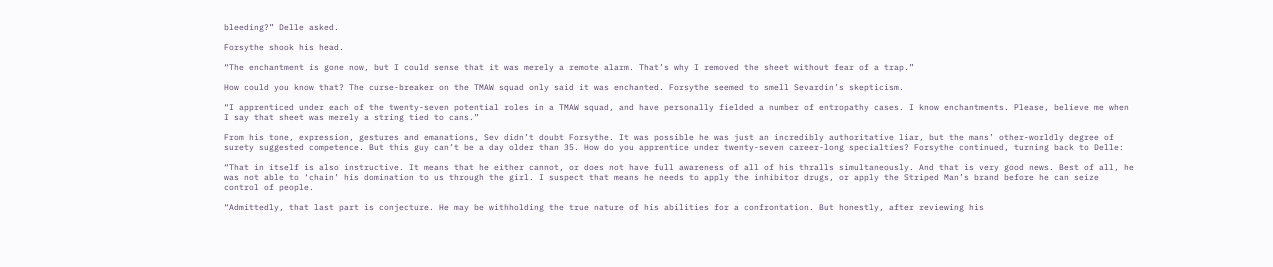bleeding?” Delle asked.

Forsythe shook his head.

“The enchantment is gone now, but I could sense that it was merely a remote alarm. That’s why I removed the sheet without fear of a trap.”

How could you know that? The curse-breaker on the TMAW squad only said it was enchanted. Forsythe seemed to smell Sevardin’s skepticism.

“I apprenticed under each of the twenty-seven potential roles in a TMAW squad, and have personally fielded a number of entropathy cases. I know enchantments. Please, believe me when I say that sheet was merely a string tied to cans.”

From his tone, expression, gestures and emanations, Sev didn’t doubt Forsythe. It was possible he was just an incredibly authoritative liar, but the mans’ other-worldly degree of surety suggested competence. But this guy can’t be a day older than 35. How do you apprentice under twenty-seven career-long specialties? Forsythe continued, turning back to Delle:

“That in itself is also instructive. It means that he either cannot, or does not have full awareness of all of his thralls simultaneously. And that is very good news. Best of all, he was not able to ‘chain’ his domination to us through the girl. I suspect that means he needs to apply the inhibitor drugs, or apply the Striped Man’s brand before he can seize control of people.

“Admittedly, that last part is conjecture. He may be withholding the true nature of his abilities for a confrontation. But honestly, after reviewing his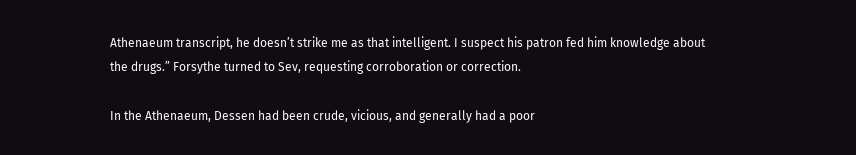Athenaeum transcript, he doesn’t strike me as that intelligent. I suspect his patron fed him knowledge about the drugs.” Forsythe turned to Sev, requesting corroboration or correction.

In the Athenaeum, Dessen had been crude, vicious, and generally had a poor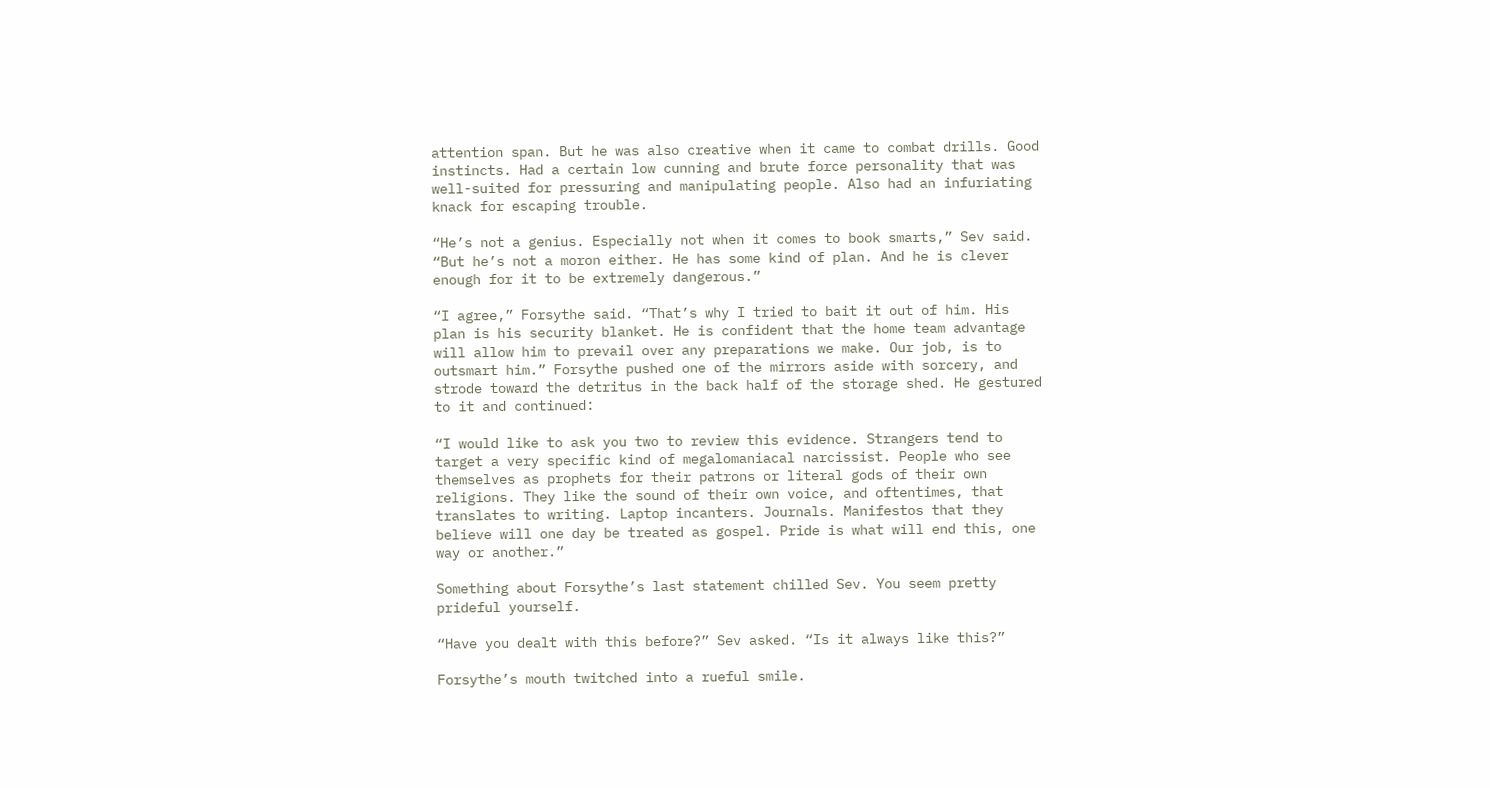attention span. But he was also creative when it came to combat drills. Good instincts. Had a certain low cunning and brute force personality that was well-suited for pressuring and manipulating people. Also had an infuriating knack for escaping trouble.

“He’s not a genius. Especially not when it comes to book smarts,” Sev said. “But he’s not a moron either. He has some kind of plan. And he is clever enough for it to be extremely dangerous.”

“I agree,” Forsythe said. “That’s why I tried to bait it out of him. His plan is his security blanket. He is confident that the home team advantage will allow him to prevail over any preparations we make. Our job, is to outsmart him.” Forsythe pushed one of the mirrors aside with sorcery, and strode toward the detritus in the back half of the storage shed. He gestured to it and continued:

“I would like to ask you two to review this evidence. Strangers tend to target a very specific kind of megalomaniacal narcissist. People who see themselves as prophets for their patrons or literal gods of their own religions. They like the sound of their own voice, and oftentimes, that translates to writing. Laptop incanters. Journals. Manifestos that they believe will one day be treated as gospel. Pride is what will end this, one way or another.”

Something about Forsythe’s last statement chilled Sev. You seem pretty prideful yourself.

“Have you dealt with this before?” Sev asked. “Is it always like this?”

Forsythe’s mouth twitched into a rueful smile.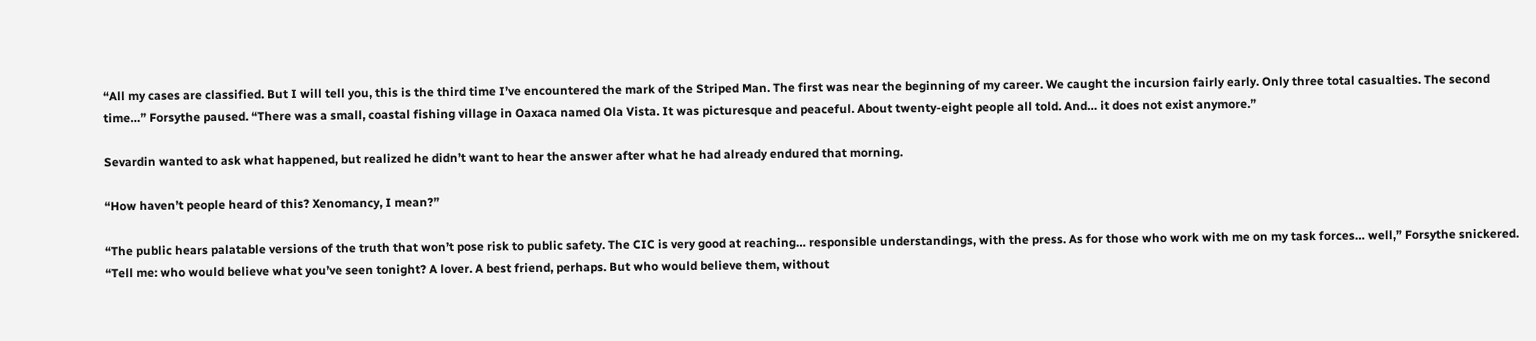“All my cases are classified. But I will tell you, this is the third time I’ve encountered the mark of the Striped Man. The first was near the beginning of my career. We caught the incursion fairly early. Only three total casualties. The second time…” Forsythe paused. “There was a small, coastal fishing village in Oaxaca named Ola Vista. It was picturesque and peaceful. About twenty-eight people all told. And… it does not exist anymore.”

Sevardin wanted to ask what happened, but realized he didn’t want to hear the answer after what he had already endured that morning.

“How haven’t people heard of this? Xenomancy, I mean?”

“The public hears palatable versions of the truth that won’t pose risk to public safety. The CIC is very good at reaching… responsible understandings, with the press. As for those who work with me on my task forces… well,” Forsythe snickered. “Tell me: who would believe what you’ve seen tonight? A lover. A best friend, perhaps. But who would believe them, without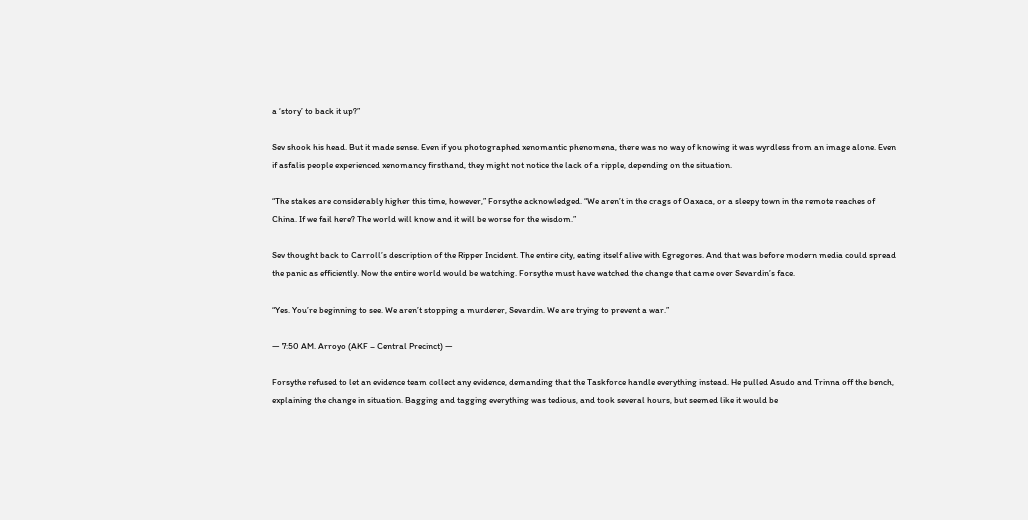a ‘story’ to back it up?”

Sev shook his head. But it made sense. Even if you photographed xenomantic phenomena, there was no way of knowing it was wyrdless from an image alone. Even if asfalis people experienced xenomancy firsthand, they might not notice the lack of a ripple, depending on the situation.

“The stakes are considerably higher this time, however,” Forsythe acknowledged. “We aren’t in the crags of Oaxaca, or a sleepy town in the remote reaches of China. If we fail here? The world will know and it will be worse for the wisdom.”

Sev thought back to Carroll’s description of the Ripper Incident. The entire city, eating itself alive with Egregores. And that was before modern media could spread the panic as efficiently. Now the entire world would be watching. Forsythe must have watched the change that came over Sevardin’s face.

“Yes. You’re beginning to see. We aren’t stopping a murderer, Sevardin. We are trying to prevent a war.”

— 7:50 AM. Arroyo (AKF – Central Precinct) —

Forsythe refused to let an evidence team collect any evidence, demanding that the Taskforce handle everything instead. He pulled Asudo and Trinna off the bench, explaining the change in situation. Bagging and tagging everything was tedious, and took several hours, but seemed like it would be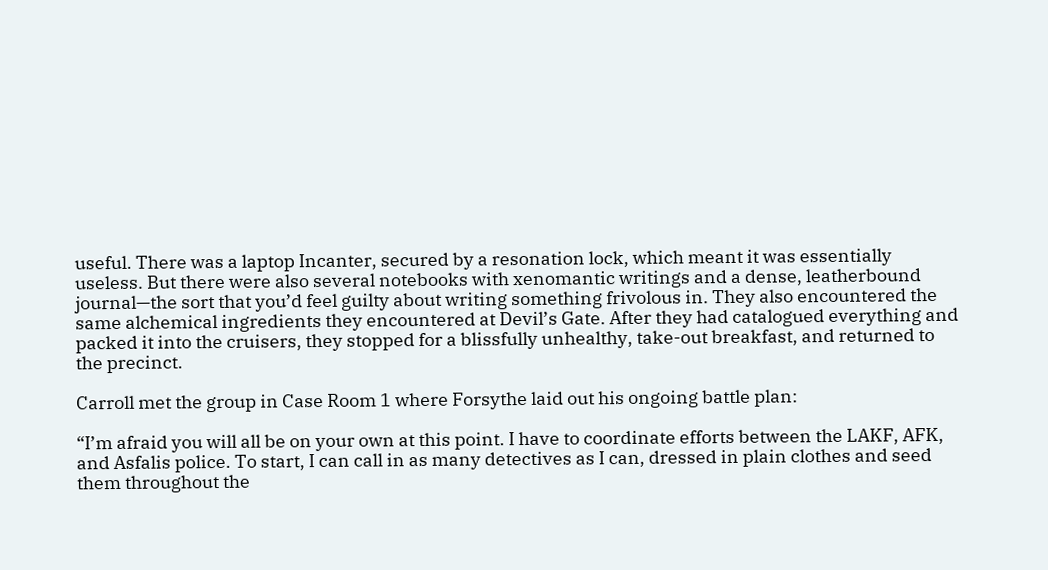useful. There was a laptop Incanter, secured by a resonation lock, which meant it was essentially useless. But there were also several notebooks with xenomantic writings and a dense, leatherbound journal—the sort that you’d feel guilty about writing something frivolous in. They also encountered the same alchemical ingredients they encountered at Devil’s Gate. After they had catalogued everything and packed it into the cruisers, they stopped for a blissfully unhealthy, take-out breakfast, and returned to the precinct.

Carroll met the group in Case Room 1 where Forsythe laid out his ongoing battle plan:

“I’m afraid you will all be on your own at this point. I have to coordinate efforts between the LAKF, AFK, and Asfalis police. To start, I can call in as many detectives as I can, dressed in plain clothes and seed them throughout the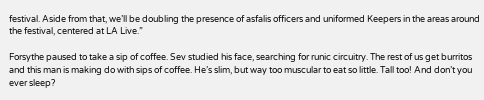festival. Aside from that, we’ll be doubling the presence of asfalis officers and uniformed Keepers in the areas around the festival, centered at LA Live.”

Forsythe paused to take a sip of coffee. Sev studied his face, searching for runic circuitry. The rest of us get burritos and this man is making do with sips of coffee. He’s slim, but way too muscular to eat so little. Tall too! And don’t you ever sleep?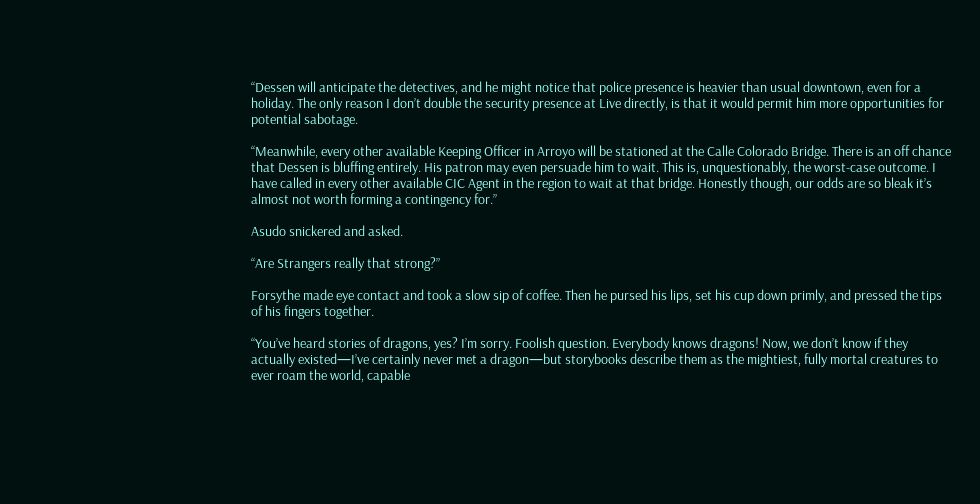“Dessen will anticipate the detectives, and he might notice that police presence is heavier than usual downtown, even for a holiday. The only reason I don’t double the security presence at Live directly, is that it would permit him more opportunities for potential sabotage.

“Meanwhile, every other available Keeping Officer in Arroyo will be stationed at the Calle Colorado Bridge. There is an off chance that Dessen is bluffing entirely. His patron may even persuade him to wait. This is, unquestionably, the worst-case outcome. I have called in every other available CIC Agent in the region to wait at that bridge. Honestly though, our odds are so bleak it’s almost not worth forming a contingency for.”

Asudo snickered and asked.

“Are Strangers really that strong?”

Forsythe made eye contact and took a slow sip of coffee. Then he pursed his lips, set his cup down primly, and pressed the tips of his fingers together.

“You’ve heard stories of dragons, yes? I’m sorry. Foolish question. Everybody knows dragons! Now, we don’t know if they actually existed—I’ve certainly never met a dragon—but storybooks describe them as the mightiest, fully mortal creatures to ever roam the world, capable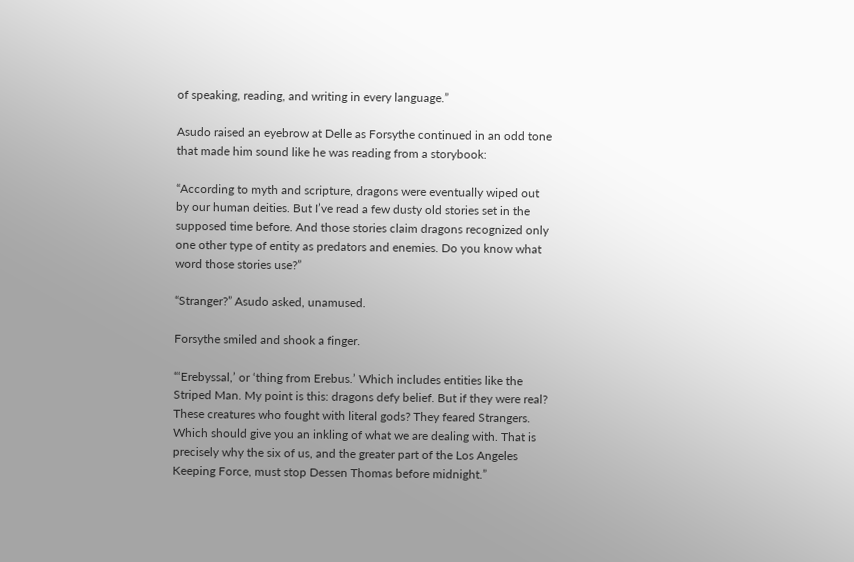of speaking, reading, and writing in every language.”

Asudo raised an eyebrow at Delle as Forsythe continued in an odd tone that made him sound like he was reading from a storybook:

“According to myth and scripture, dragons were eventually wiped out by our human deities. But I’ve read a few dusty old stories set in the supposed time before. And those stories claim dragons recognized only one other type of entity as predators and enemies. Do you know what word those stories use?”

“Stranger?” Asudo asked, unamused.

Forsythe smiled and shook a finger.

“‘Erebyssal,’ or ‘thing from Erebus.’ Which includes entities like the Striped Man. My point is this: dragons defy belief. But if they were real? These creatures who fought with literal gods? They feared Strangers. Which should give you an inkling of what we are dealing with. That is precisely why the six of us, and the greater part of the Los Angeles Keeping Force, must stop Dessen Thomas before midnight.”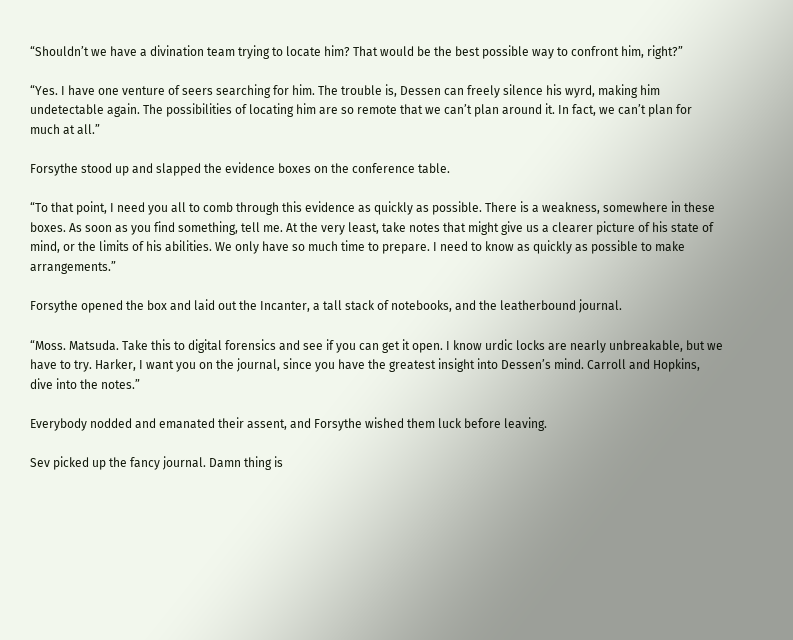“Shouldn’t we have a divination team trying to locate him? That would be the best possible way to confront him, right?”

“Yes. I have one venture of seers searching for him. The trouble is, Dessen can freely silence his wyrd, making him undetectable again. The possibilities of locating him are so remote that we can’t plan around it. In fact, we can’t plan for much at all.”

Forsythe stood up and slapped the evidence boxes on the conference table.

“To that point, I need you all to comb through this evidence as quickly as possible. There is a weakness, somewhere in these boxes. As soon as you find something, tell me. At the very least, take notes that might give us a clearer picture of his state of mind, or the limits of his abilities. We only have so much time to prepare. I need to know as quickly as possible to make arrangements.”

Forsythe opened the box and laid out the Incanter, a tall stack of notebooks, and the leatherbound journal.

“Moss. Matsuda. Take this to digital forensics and see if you can get it open. I know urdic locks are nearly unbreakable, but we have to try. Harker, I want you on the journal, since you have the greatest insight into Dessen’s mind. Carroll and Hopkins, dive into the notes.”

Everybody nodded and emanated their assent, and Forsythe wished them luck before leaving.

Sev picked up the fancy journal. Damn thing is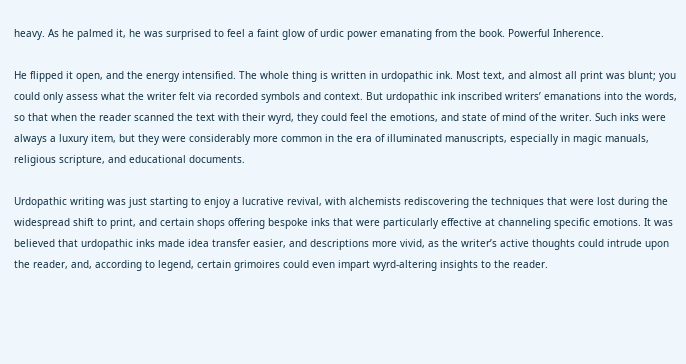heavy. As he palmed it, he was surprised to feel a faint glow of urdic power emanating from the book. Powerful Inherence.

He flipped it open, and the energy intensified. The whole thing is written in urdopathic ink. Most text, and almost all print was blunt; you could only assess what the writer felt via recorded symbols and context. But urdopathic ink inscribed writers’ emanations into the words, so that when the reader scanned the text with their wyrd, they could feel the emotions, and state of mind of the writer. Such inks were always a luxury item, but they were considerably more common in the era of illuminated manuscripts, especially in magic manuals, religious scripture, and educational documents.

Urdopathic writing was just starting to enjoy a lucrative revival, with alchemists rediscovering the techniques that were lost during the widespread shift to print, and certain shops offering bespoke inks that were particularly effective at channeling specific emotions. It was believed that urdopathic inks made idea transfer easier, and descriptions more vivid, as the writer’s active thoughts could intrude upon the reader, and, according to legend, certain grimoires could even impart wyrd-altering insights to the reader.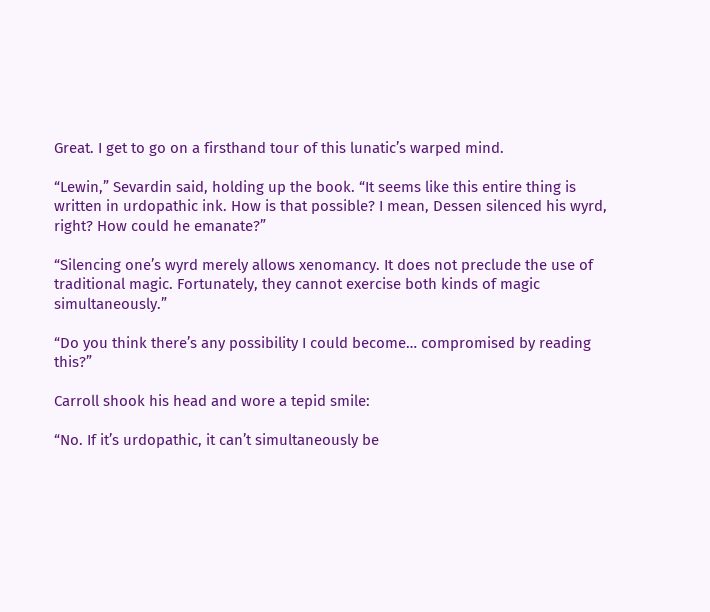Great. I get to go on a firsthand tour of this lunatic’s warped mind.

“Lewin,” Sevardin said, holding up the book. “It seems like this entire thing is written in urdopathic ink. How is that possible? I mean, Dessen silenced his wyrd, right? How could he emanate?”

“Silencing one’s wyrd merely allows xenomancy. It does not preclude the use of traditional magic. Fortunately, they cannot exercise both kinds of magic simultaneously.”

“Do you think there’s any possibility I could become… compromised by reading this?”

Carroll shook his head and wore a tepid smile:

“No. If it’s urdopathic, it can’t simultaneously be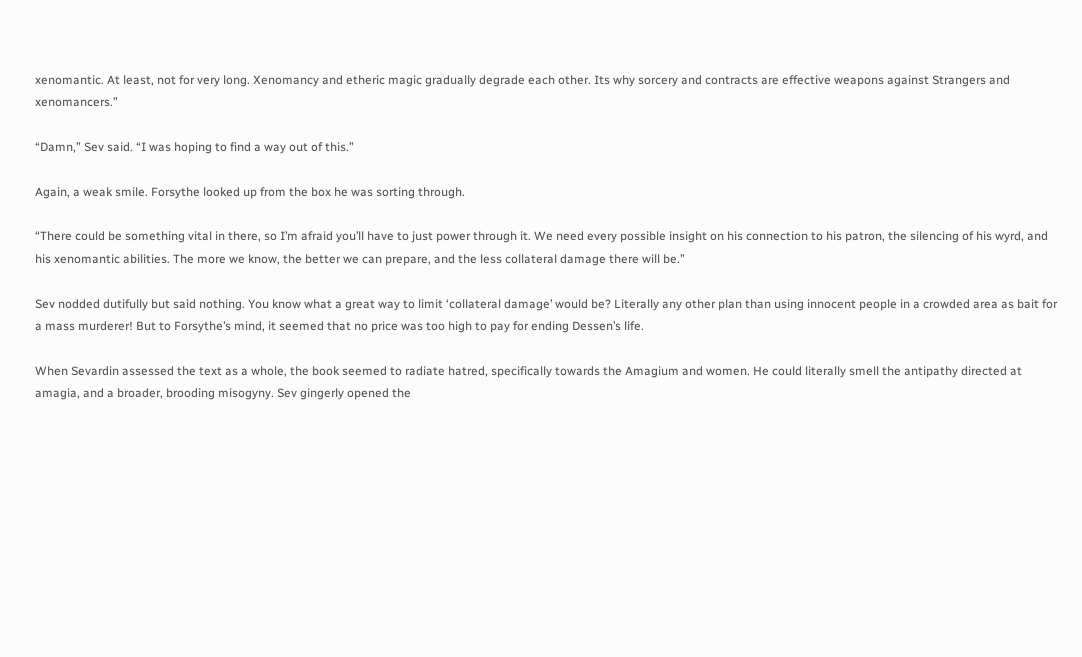xenomantic. At least, not for very long. Xenomancy and etheric magic gradually degrade each other. Its why sorcery and contracts are effective weapons against Strangers and xenomancers.”

“Damn,” Sev said. “I was hoping to find a way out of this.”

Again, a weak smile. Forsythe looked up from the box he was sorting through.

“There could be something vital in there, so I’m afraid you’ll have to just power through it. We need every possible insight on his connection to his patron, the silencing of his wyrd, and his xenomantic abilities. The more we know, the better we can prepare, and the less collateral damage there will be.”

Sev nodded dutifully but said nothing. You know what a great way to limit ‘collateral damage’ would be? Literally any other plan than using innocent people in a crowded area as bait for a mass murderer! But to Forsythe’s mind, it seemed that no price was too high to pay for ending Dessen’s life.

When Sevardin assessed the text as a whole, the book seemed to radiate hatred, specifically towards the Amagium and women. He could literally smell the antipathy directed at amagia, and a broader, brooding misogyny. Sev gingerly opened the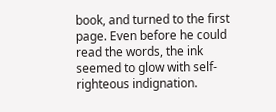book, and turned to the first page. Even before he could read the words, the ink seemed to glow with self-righteous indignation.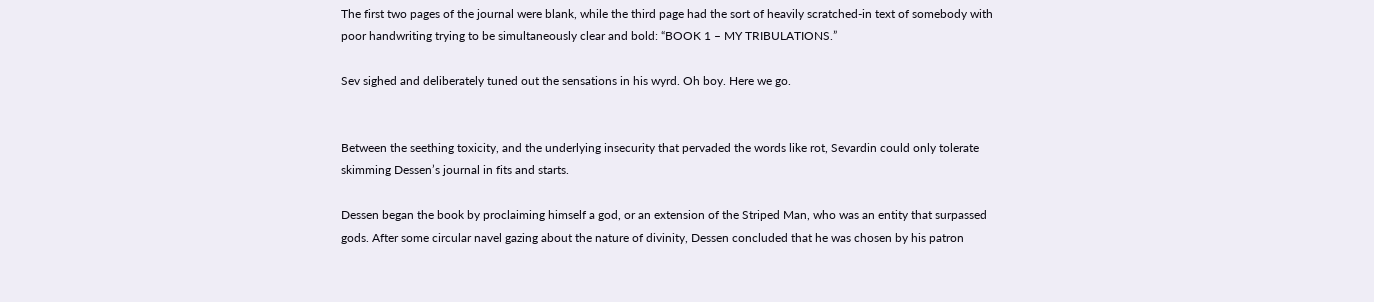The first two pages of the journal were blank, while the third page had the sort of heavily scratched-in text of somebody with poor handwriting trying to be simultaneously clear and bold: “BOOK 1 – MY TRIBULATIONS.”

Sev sighed and deliberately tuned out the sensations in his wyrd. Oh boy. Here we go.


Between the seething toxicity, and the underlying insecurity that pervaded the words like rot, Sevardin could only tolerate skimming Dessen’s journal in fits and starts.

Dessen began the book by proclaiming himself a god, or an extension of the Striped Man, who was an entity that surpassed gods. After some circular navel gazing about the nature of divinity, Dessen concluded that he was chosen by his patron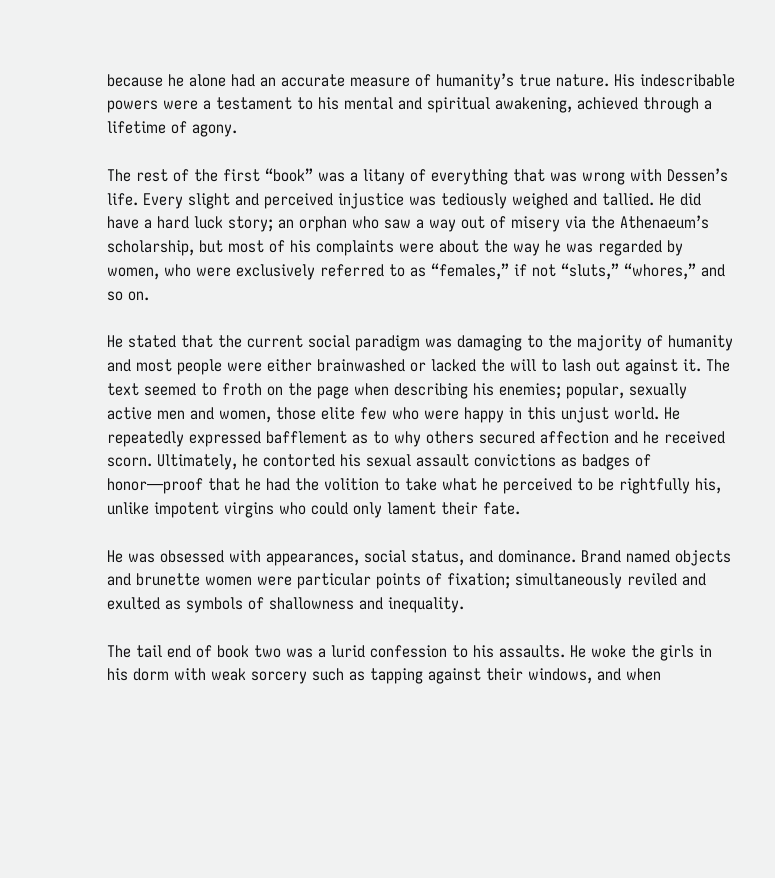because he alone had an accurate measure of humanity’s true nature. His indescribable powers were a testament to his mental and spiritual awakening, achieved through a lifetime of agony.

The rest of the first “book” was a litany of everything that was wrong with Dessen’s life. Every slight and perceived injustice was tediously weighed and tallied. He did have a hard luck story; an orphan who saw a way out of misery via the Athenaeum’s scholarship, but most of his complaints were about the way he was regarded by women, who were exclusively referred to as “females,” if not “sluts,” “whores,” and so on.

He stated that the current social paradigm was damaging to the majority of humanity and most people were either brainwashed or lacked the will to lash out against it. The text seemed to froth on the page when describing his enemies; popular, sexually active men and women, those elite few who were happy in this unjust world. He repeatedly expressed bafflement as to why others secured affection and he received scorn. Ultimately, he contorted his sexual assault convictions as badges of honor—proof that he had the volition to take what he perceived to be rightfully his, unlike impotent virgins who could only lament their fate.

He was obsessed with appearances, social status, and dominance. Brand named objects and brunette women were particular points of fixation; simultaneously reviled and exulted as symbols of shallowness and inequality.

The tail end of book two was a lurid confession to his assaults. He woke the girls in his dorm with weak sorcery such as tapping against their windows, and when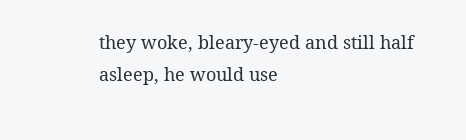they woke, bleary-eyed and still half asleep, he would use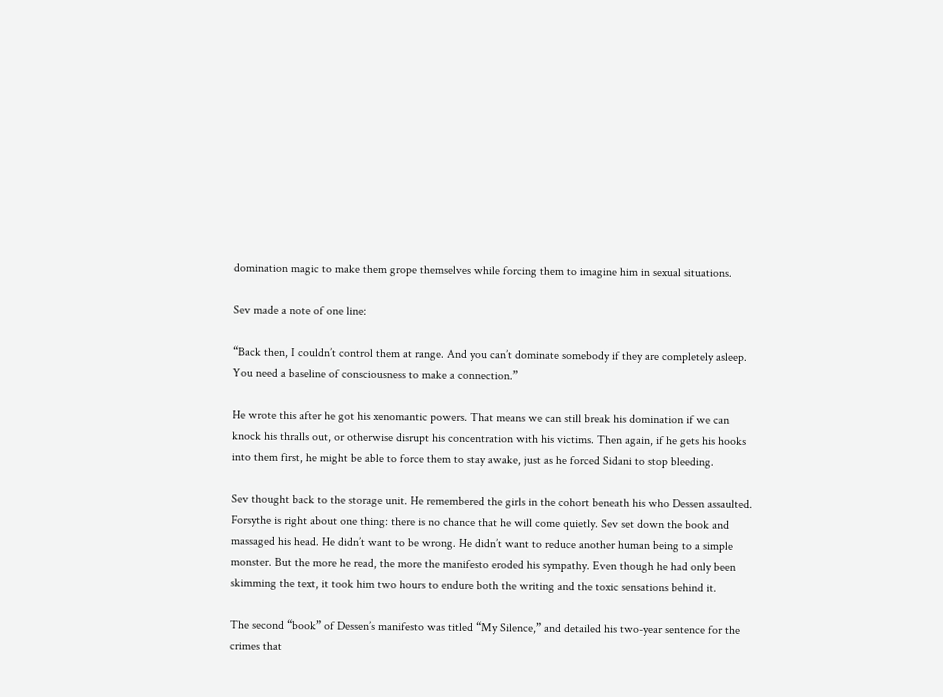domination magic to make them grope themselves while forcing them to imagine him in sexual situations.

Sev made a note of one line:

“Back then, I couldn’t control them at range. And you can’t dominate somebody if they are completely asleep. You need a baseline of consciousness to make a connection.”

He wrote this after he got his xenomantic powers. That means we can still break his domination if we can knock his thralls out, or otherwise disrupt his concentration with his victims. Then again, if he gets his hooks into them first, he might be able to force them to stay awake, just as he forced Sidani to stop bleeding.

Sev thought back to the storage unit. He remembered the girls in the cohort beneath his who Dessen assaulted. Forsythe is right about one thing: there is no chance that he will come quietly. Sev set down the book and massaged his head. He didn’t want to be wrong. He didn’t want to reduce another human being to a simple monster. But the more he read, the more the manifesto eroded his sympathy. Even though he had only been skimming the text, it took him two hours to endure both the writing and the toxic sensations behind it.

The second “book” of Dessen’s manifesto was titled “My Silence,” and detailed his two-year sentence for the crimes that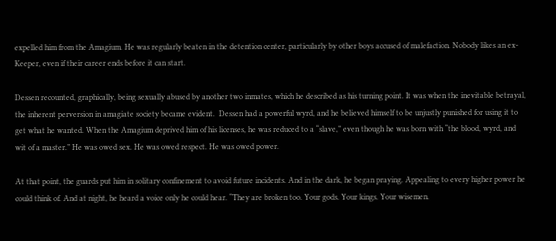expelled him from the Amagium. He was regularly beaten in the detention center, particularly by other boys accused of malefaction. Nobody likes an ex-Keeper, even if their career ends before it can start.

Dessen recounted, graphically, being sexually abused by another two inmates, which he described as his turning point. It was when the inevitable betrayal, the inherent perversion in amagiate society became evident.  Dessen had a powerful wyrd, and he believed himself to be unjustly punished for using it to get what he wanted. When the Amagium deprived him of his licenses, he was reduced to a “slave,” even though he was born with “the blood, wyrd, and wit of a master.” He was owed sex. He was owed respect. He was owed power.

At that point, the guards put him in solitary confinement to avoid future incidents. And in the dark, he began praying. Appealing to every higher power he could think of. And at night, he heard a voice only he could hear. “They are broken too. Your gods. Your kings. Your wisemen.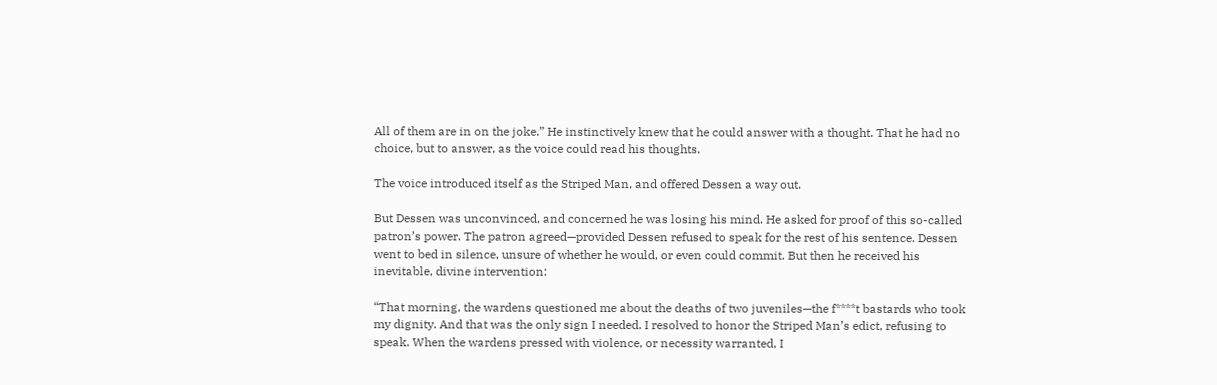All of them are in on the joke.” He instinctively knew that he could answer with a thought. That he had no choice, but to answer, as the voice could read his thoughts.

The voice introduced itself as the Striped Man, and offered Dessen a way out.

But Dessen was unconvinced, and concerned he was losing his mind. He asked for proof of this so-called patron’s power. The patron agreed—provided Dessen refused to speak for the rest of his sentence. Dessen went to bed in silence, unsure of whether he would, or even could commit. But then he received his inevitable, divine intervention:

“That morning, the wardens questioned me about the deaths of two juveniles—the f****t bastards who took my dignity. And that was the only sign I needed. I resolved to honor the Striped Man’s edict, refusing to speak. When the wardens pressed with violence, or necessity warranted, I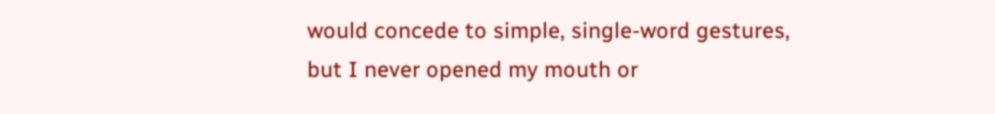would concede to simple, single-word gestures, but I never opened my mouth or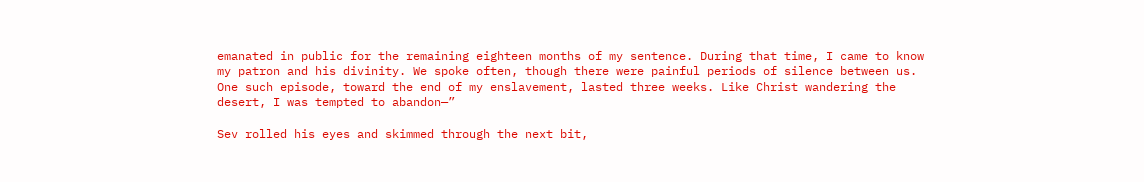emanated in public for the remaining eighteen months of my sentence. During that time, I came to know my patron and his divinity. We spoke often, though there were painful periods of silence between us. One such episode, toward the end of my enslavement, lasted three weeks. Like Christ wandering the desert, I was tempted to abandon—”

Sev rolled his eyes and skimmed through the next bit,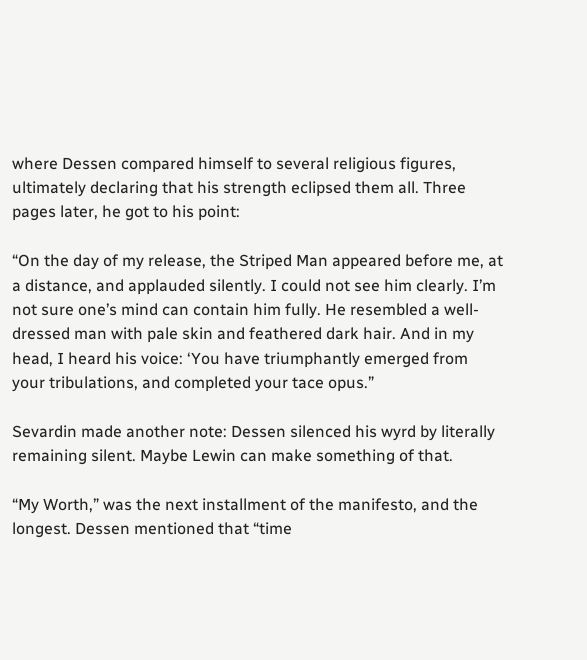where Dessen compared himself to several religious figures, ultimately declaring that his strength eclipsed them all. Three pages later, he got to his point:

“On the day of my release, the Striped Man appeared before me, at a distance, and applauded silently. I could not see him clearly. I’m not sure one’s mind can contain him fully. He resembled a well-dressed man with pale skin and feathered dark hair. And in my head, I heard his voice: ‘You have triumphantly emerged from your tribulations, and completed your tace opus.”

Sevardin made another note: Dessen silenced his wyrd by literally remaining silent. Maybe Lewin can make something of that.

“My Worth,” was the next installment of the manifesto, and the longest. Dessen mentioned that “time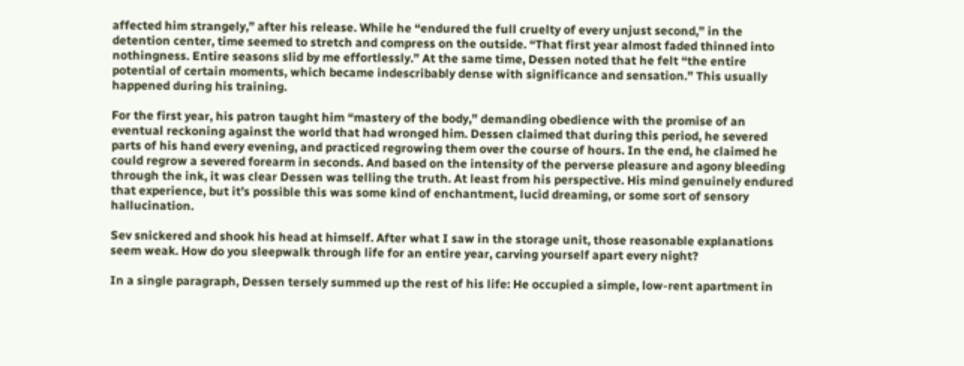affected him strangely,” after his release. While he “endured the full cruelty of every unjust second,” in the detention center, time seemed to stretch and compress on the outside. “That first year almost faded thinned into nothingness. Entire seasons slid by me effortlessly.” At the same time, Dessen noted that he felt “the entire potential of certain moments, which became indescribably dense with significance and sensation.” This usually happened during his training.

For the first year, his patron taught him “mastery of the body,” demanding obedience with the promise of an eventual reckoning against the world that had wronged him. Dessen claimed that during this period, he severed parts of his hand every evening, and practiced regrowing them over the course of hours. In the end, he claimed he could regrow a severed forearm in seconds. And based on the intensity of the perverse pleasure and agony bleeding through the ink, it was clear Dessen was telling the truth. At least from his perspective. His mind genuinely endured that experience, but it’s possible this was some kind of enchantment, lucid dreaming, or some sort of sensory hallucination.

Sev snickered and shook his head at himself. After what I saw in the storage unit, those reasonable explanations seem weak. How do you sleepwalk through life for an entire year, carving yourself apart every night?

In a single paragraph, Dessen tersely summed up the rest of his life: He occupied a simple, low-rent apartment in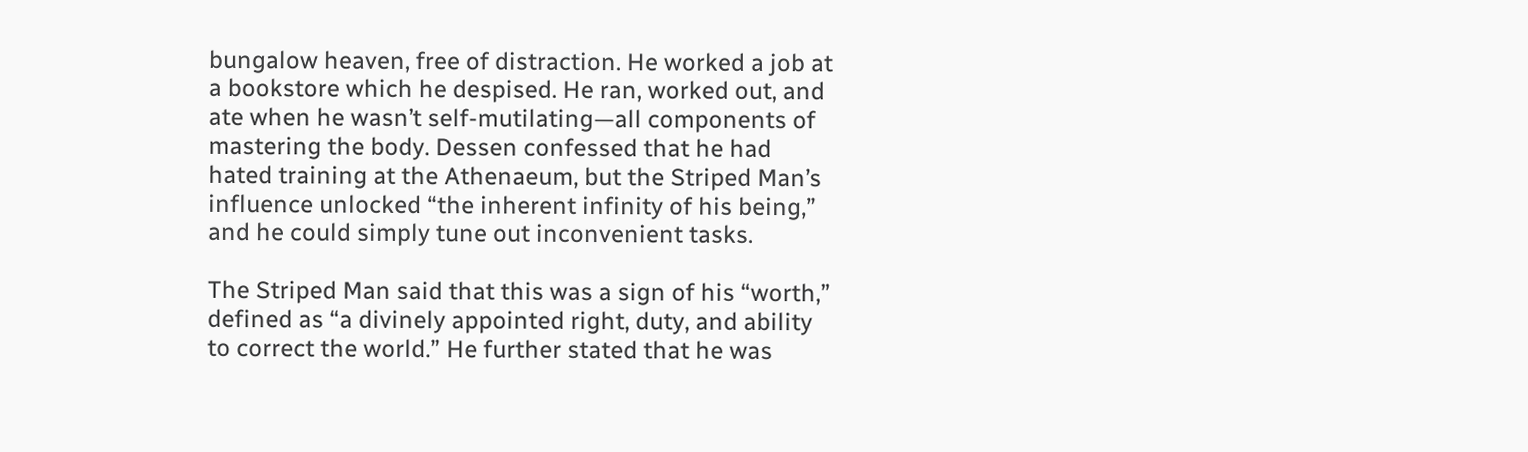bungalow heaven, free of distraction. He worked a job at a bookstore which he despised. He ran, worked out, and ate when he wasn’t self-mutilating—all components of mastering the body. Dessen confessed that he had hated training at the Athenaeum, but the Striped Man’s influence unlocked “the inherent infinity of his being,” and he could simply tune out inconvenient tasks.

The Striped Man said that this was a sign of his “worth,” defined as “a divinely appointed right, duty, and ability to correct the world.” He further stated that he was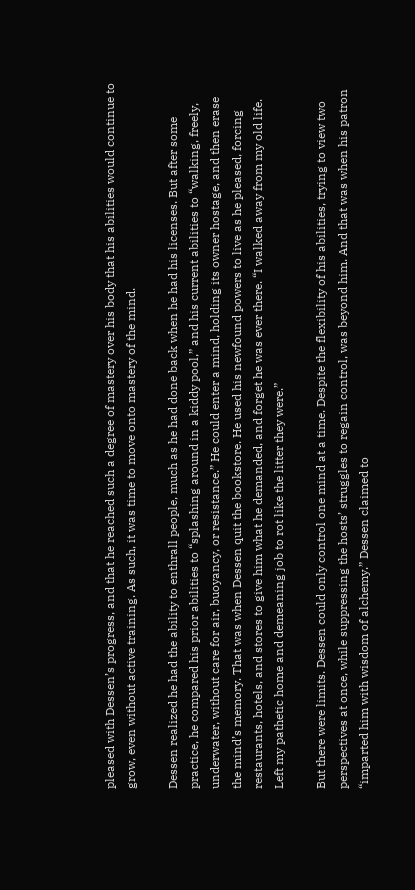pleased with Dessen’s progress, and that he reached such a degree of mastery over his body that his abilities would continue to grow, even without active training. As such, it was time to move onto mastery of the mind.

Dessen realized he had the ability to enthrall people, much as he had done back when he had his licenses. But after some practice, he compared his prior abilities to “splashing around in a kiddy pool,” and his current abilities to “walking, freely, underwater, without care for air, buoyancy, or resistance.” He could enter a mind, holding its owner hostage, and then erase the mind’s memory. That was when Dessen quit the bookstore. He used his newfound powers to live as he pleased, forcing restaurants, hotels, and stores to give him what he demanded, and forget he was ever there. “I walked away from my old life. Left my pathetic home and demeaning job to rot like the litter they were.”

But there were limits. Dessen could only control one mind at a time. Despite the flexibility of his abilities, trying to view two perspectives at once, while suppressing the hosts’ struggles to regain control, was beyond him. And that was when his patron “imparted him with wisdom of alchemy.” Dessen claimed to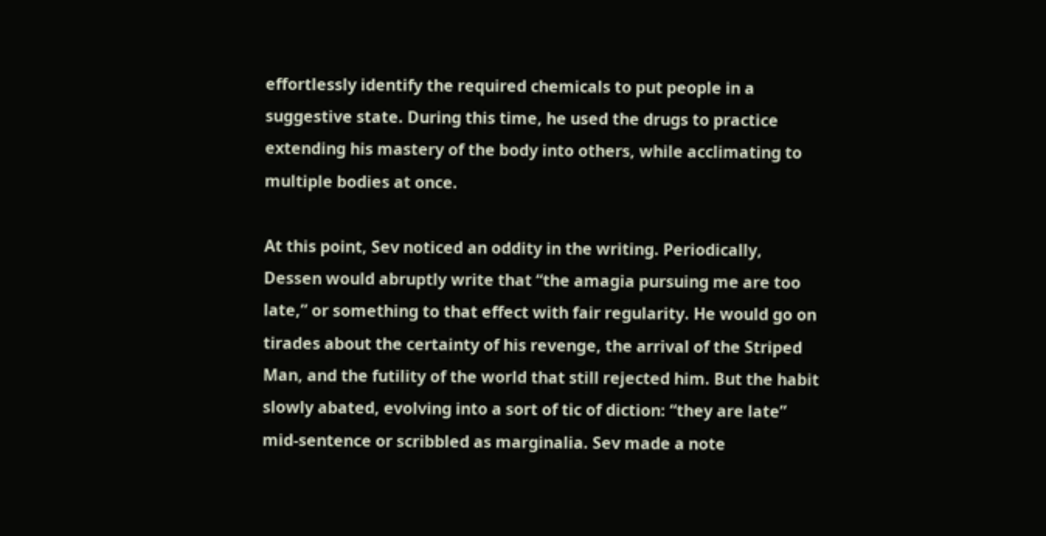effortlessly identify the required chemicals to put people in a suggestive state. During this time, he used the drugs to practice extending his mastery of the body into others, while acclimating to multiple bodies at once.

At this point, Sev noticed an oddity in the writing. Periodically, Dessen would abruptly write that “the amagia pursuing me are too late,” or something to that effect with fair regularity. He would go on tirades about the certainty of his revenge, the arrival of the Striped Man, and the futility of the world that still rejected him. But the habit slowly abated, evolving into a sort of tic of diction: “they are late” mid-sentence or scribbled as marginalia. Sev made a note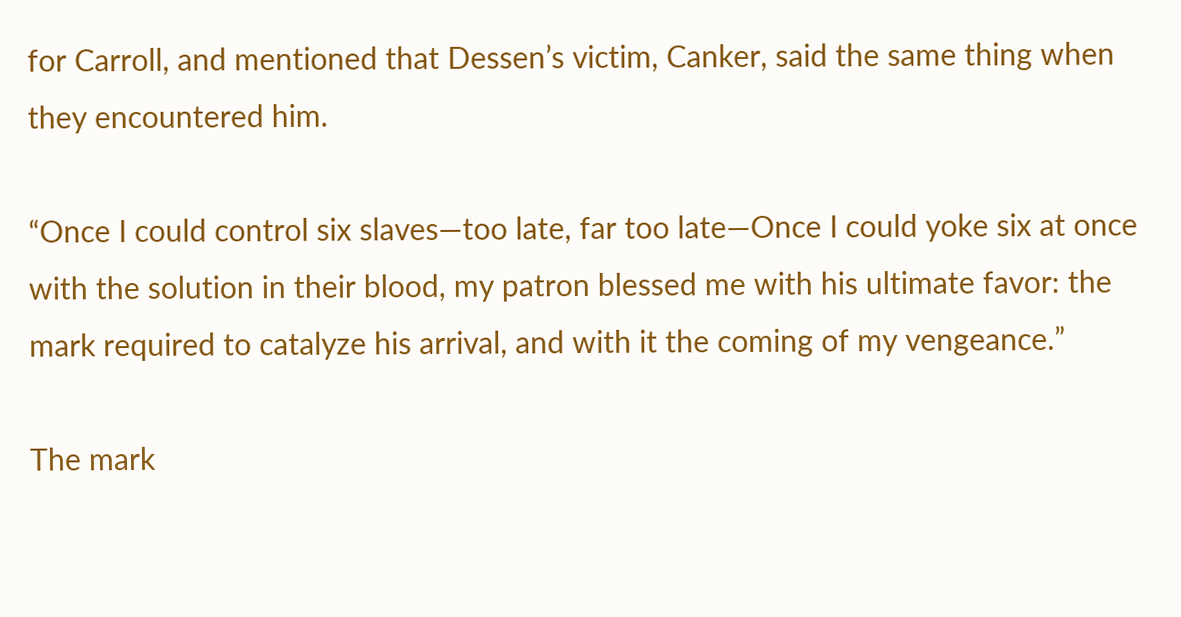for Carroll, and mentioned that Dessen’s victim, Canker, said the same thing when they encountered him.

“Once I could control six slaves—too late, far too late—Once I could yoke six at once with the solution in their blood, my patron blessed me with his ultimate favor: the mark required to catalyze his arrival, and with it the coming of my vengeance.”

The mark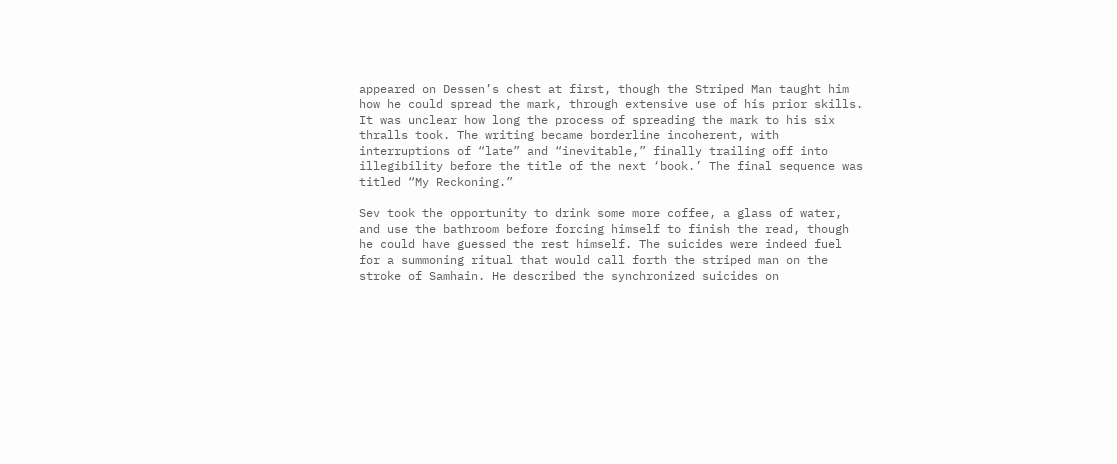appeared on Dessen’s chest at first, though the Striped Man taught him how he could spread the mark, through extensive use of his prior skills. It was unclear how long the process of spreading the mark to his six thralls took. The writing became borderline incoherent, with interruptions of “late” and “inevitable,” finally trailing off into illegibility before the title of the next ‘book.’ The final sequence was titled “My Reckoning.”

Sev took the opportunity to drink some more coffee, a glass of water, and use the bathroom before forcing himself to finish the read, though he could have guessed the rest himself. The suicides were indeed fuel for a summoning ritual that would call forth the striped man on the stroke of Samhain. He described the synchronized suicides on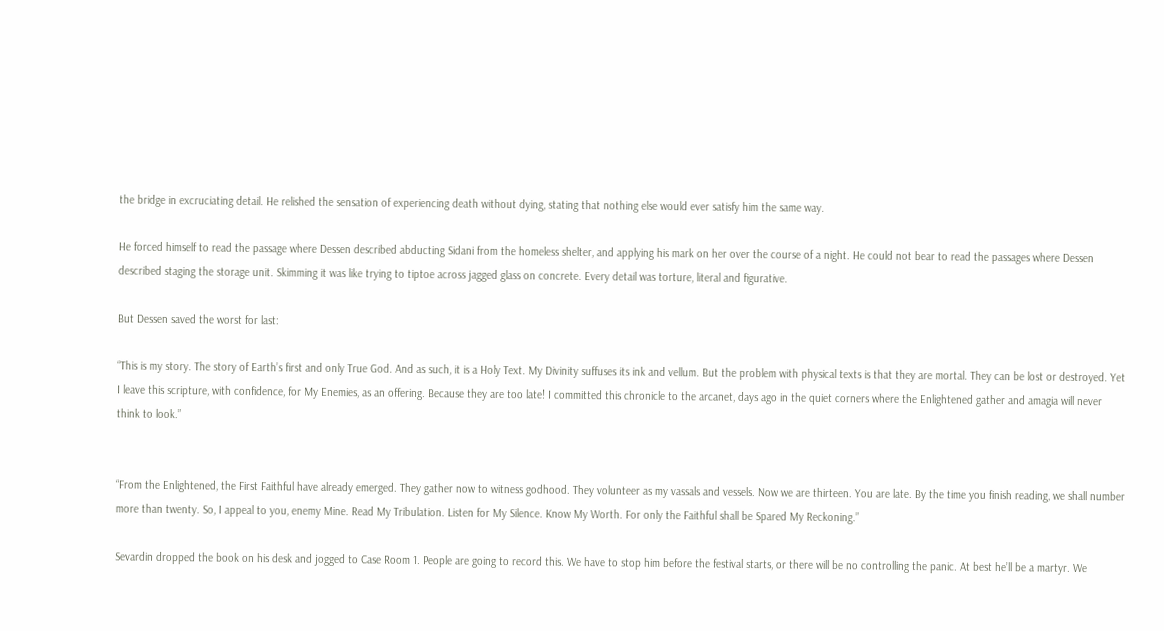the bridge in excruciating detail. He relished the sensation of experiencing death without dying, stating that nothing else would ever satisfy him the same way.

He forced himself to read the passage where Dessen described abducting Sidani from the homeless shelter, and applying his mark on her over the course of a night. He could not bear to read the passages where Dessen described staging the storage unit. Skimming it was like trying to tiptoe across jagged glass on concrete. Every detail was torture, literal and figurative.

But Dessen saved the worst for last:

“This is my story. The story of Earth’s first and only True God. And as such, it is a Holy Text. My Divinity suffuses its ink and vellum. But the problem with physical texts is that they are mortal. They can be lost or destroyed. Yet I leave this scripture, with confidence, for My Enemies, as an offering. Because they are too late! I committed this chronicle to the arcanet, days ago in the quiet corners where the Enlightened gather and amagia will never think to look.”


“From the Enlightened, the First Faithful have already emerged. They gather now to witness godhood. They volunteer as my vassals and vessels. Now we are thirteen. You are late. By the time you finish reading, we shall number more than twenty. So, I appeal to you, enemy Mine. Read My Tribulation. Listen for My Silence. Know My Worth. For only the Faithful shall be Spared My Reckoning.”

Sevardin dropped the book on his desk and jogged to Case Room 1. People are going to record this. We have to stop him before the festival starts, or there will be no controlling the panic. At best he’ll be a martyr. We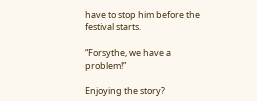have to stop him before the festival starts.

“Forsythe, we have a problem!”

Enjoying the story?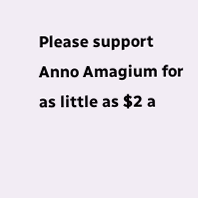Please support Anno Amagium for as little as $2 a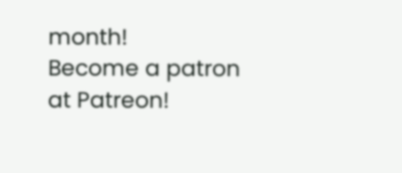month!
Become a patron at Patreon!